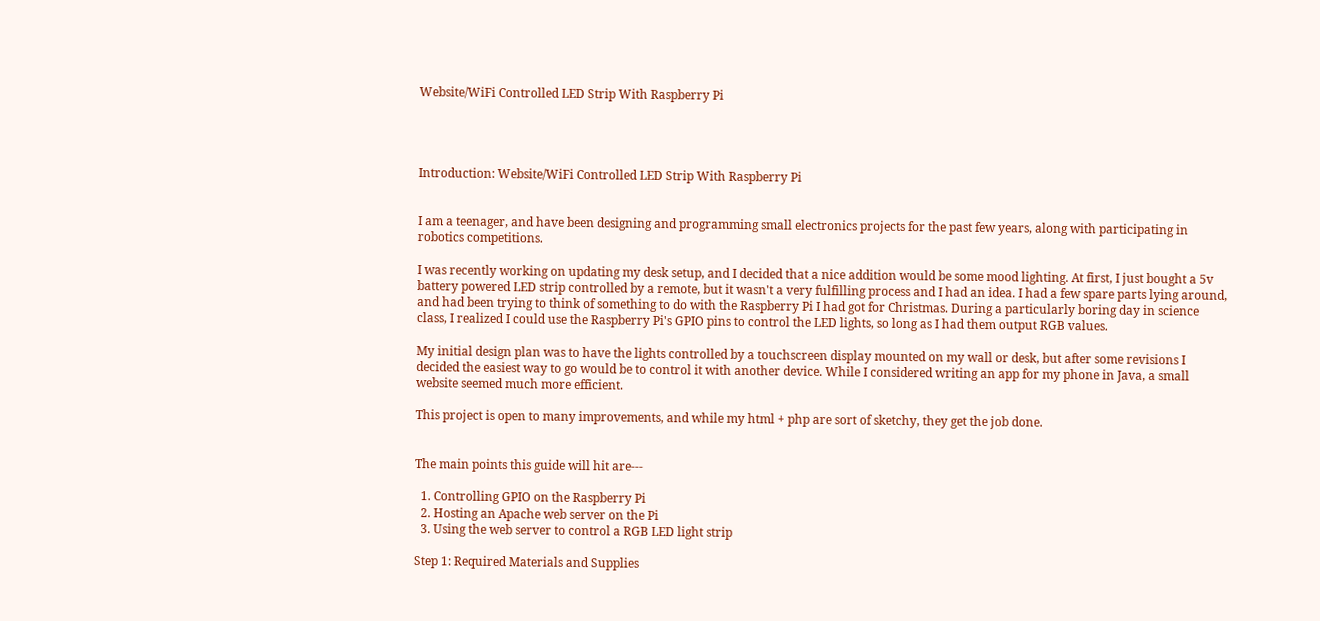Website/WiFi Controlled LED Strip With Raspberry Pi




Introduction: Website/WiFi Controlled LED Strip With Raspberry Pi


I am a teenager, and have been designing and programming small electronics projects for the past few years, along with participating in robotics competitions.

I was recently working on updating my desk setup, and I decided that a nice addition would be some mood lighting. At first, I just bought a 5v battery powered LED strip controlled by a remote, but it wasn't a very fulfilling process and I had an idea. I had a few spare parts lying around, and had been trying to think of something to do with the Raspberry Pi I had got for Christmas. During a particularly boring day in science class, I realized I could use the Raspberry Pi's GPIO pins to control the LED lights, so long as I had them output RGB values.

My initial design plan was to have the lights controlled by a touchscreen display mounted on my wall or desk, but after some revisions I decided the easiest way to go would be to control it with another device. While I considered writing an app for my phone in Java, a small website seemed much more efficient.

This project is open to many improvements, and while my html + php are sort of sketchy, they get the job done.


The main points this guide will hit are---

  1. Controlling GPIO on the Raspberry Pi
  2. Hosting an Apache web server on the Pi
  3. Using the web server to control a RGB LED light strip

Step 1: Required Materials and Supplies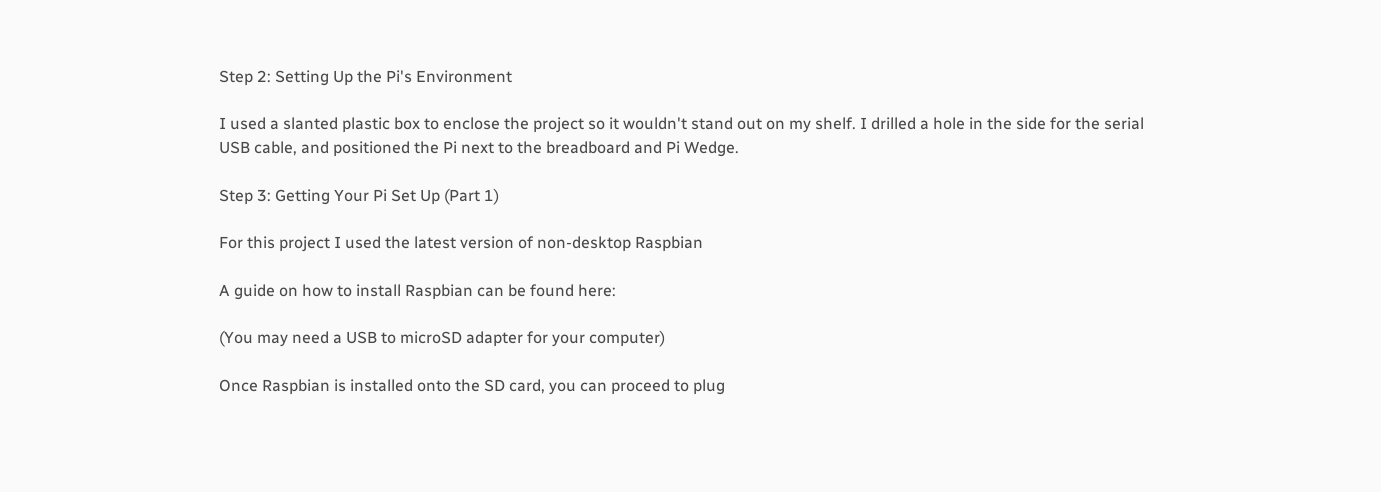Step 2: Setting Up the Pi's Environment

I used a slanted plastic box to enclose the project so it wouldn't stand out on my shelf. I drilled a hole in the side for the serial USB cable, and positioned the Pi next to the breadboard and Pi Wedge.

Step 3: Getting Your Pi Set Up (Part 1)

For this project I used the latest version of non-desktop Raspbian

A guide on how to install Raspbian can be found here:

(You may need a USB to microSD adapter for your computer)

Once Raspbian is installed onto the SD card, you can proceed to plug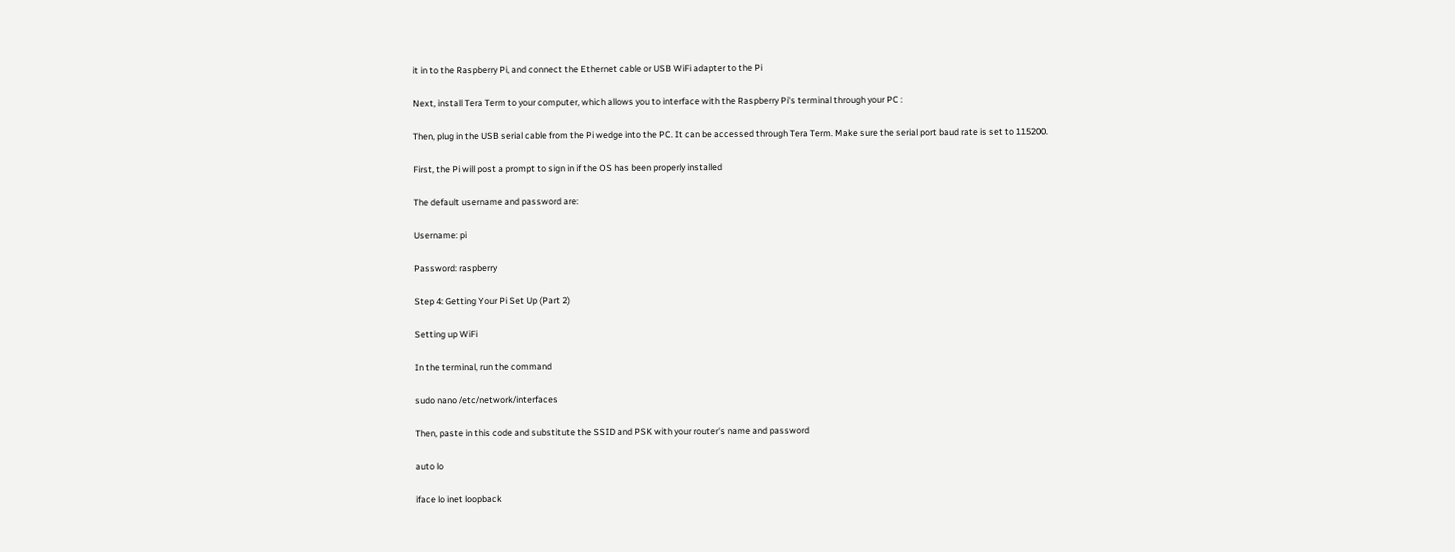it in to the Raspberry Pi, and connect the Ethernet cable or USB WiFi adapter to the Pi

Next, install Tera Term to your computer, which allows you to interface with the Raspberry Pi's terminal through your PC :

Then, plug in the USB serial cable from the Pi wedge into the PC. It can be accessed through Tera Term. Make sure the serial port baud rate is set to 115200.

First, the Pi will post a prompt to sign in if the OS has been properly installed

The default username and password are:

Username: pi

Password: raspberry

Step 4: Getting Your Pi Set Up (Part 2)

Setting up WiFi

In the terminal, run the command

sudo nano /etc/network/interfaces

Then, paste in this code and substitute the SSID and PSK with your router's name and password

auto lo

iface lo inet loopback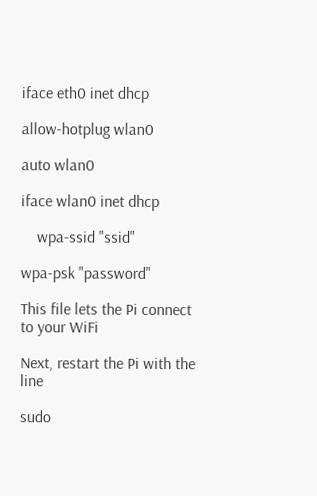iface eth0 inet dhcp

allow-hotplug wlan0

auto wlan0

iface wlan0 inet dhcp

    wpa-ssid "ssid"

wpa-psk "password"

This file lets the Pi connect to your WiFi

Next, restart the Pi with the line

sudo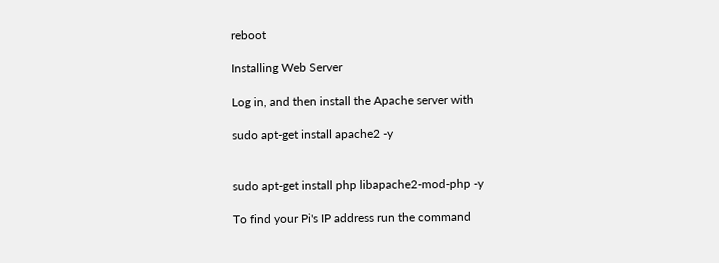reboot

Installing Web Server

Log in, and then install the Apache server with

sudo apt-get install apache2 -y


sudo apt-get install php libapache2-mod-php -y

To find your Pi's IP address run the command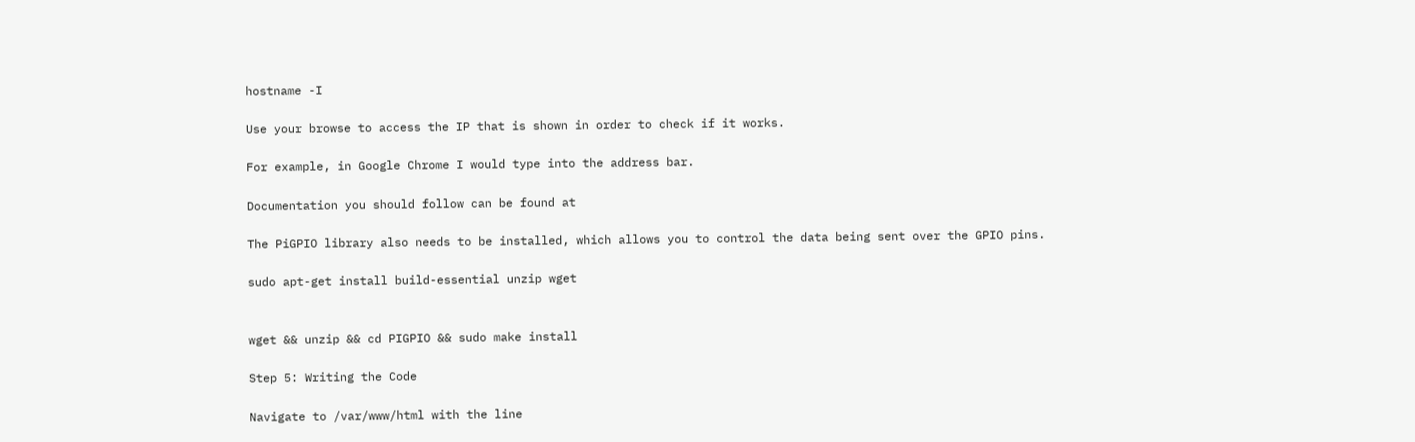hostname -I

Use your browse to access the IP that is shown in order to check if it works.

For example, in Google Chrome I would type into the address bar.

Documentation you should follow can be found at

The PiGPIO library also needs to be installed, which allows you to control the data being sent over the GPIO pins.

sudo apt-get install build-essential unzip wget


wget && unzip && cd PIGPIO && sudo make install

Step 5: Writing the Code

Navigate to /var/www/html with the line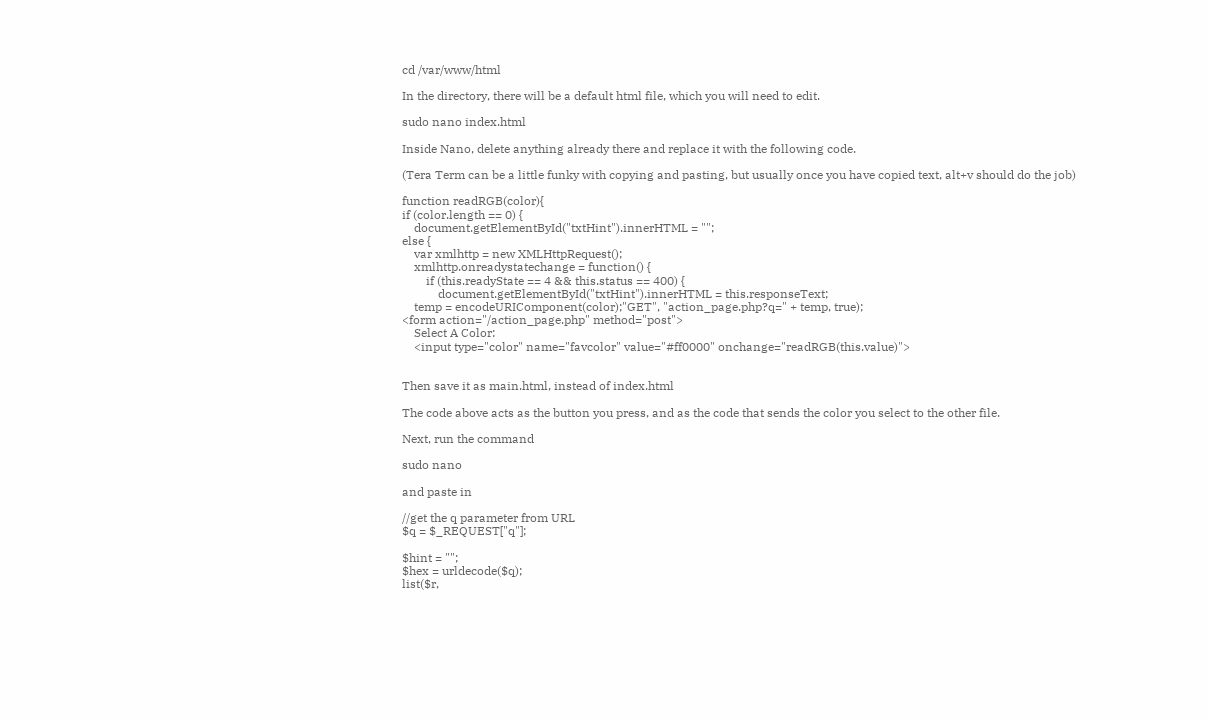cd /var/www/html

In the directory, there will be a default html file, which you will need to edit.

sudo nano index.html

Inside Nano, delete anything already there and replace it with the following code.

(Tera Term can be a little funky with copying and pasting, but usually once you have copied text, alt+v should do the job)

function readRGB(color){
if (color.length == 0) {
    document.getElementById("txtHint").innerHTML = "";
else {
    var xmlhttp = new XMLHttpRequest();
    xmlhttp.onreadystatechange = function() {
        if (this.readyState == 4 && this.status == 400) {
            document.getElementById("txtHint").innerHTML = this.responseText;
    temp = encodeURIComponent(color);"GET", "action_page.php?q=" + temp, true);
<form action="/action_page.php" method="post">
    Select A Color:
    <input type="color" name="favcolor" value="#ff0000" onchange="readRGB(this.value)">


Then save it as main.html, instead of index.html

The code above acts as the button you press, and as the code that sends the color you select to the other file.

Next, run the command

sudo nano

and paste in

//get the q parameter from URL
$q = $_REQUEST["q"];

$hint = "";
$hex = urldecode($q);
list($r,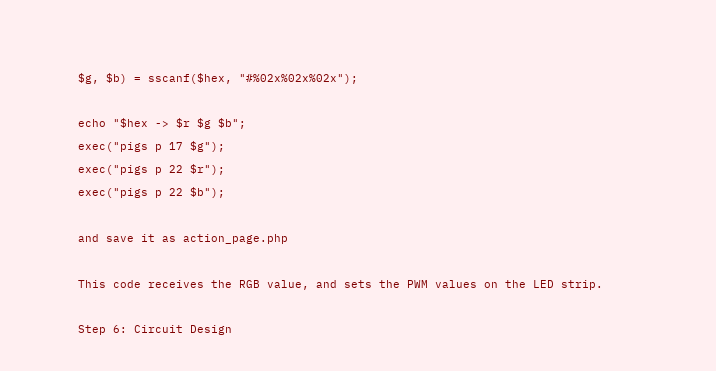$g, $b) = sscanf($hex, "#%02x%02x%02x");

echo "$hex -> $r $g $b";
exec("pigs p 17 $g");
exec("pigs p 22 $r");
exec("pigs p 22 $b");

and save it as action_page.php

This code receives the RGB value, and sets the PWM values on the LED strip.

Step 6: Circuit Design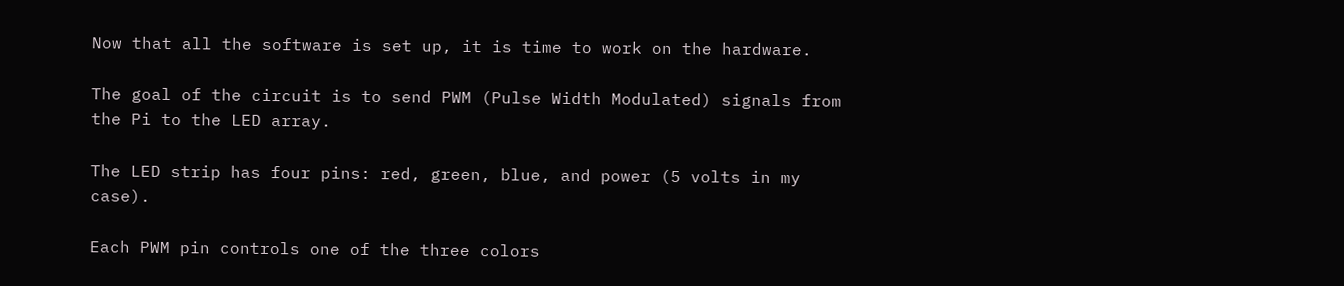Now that all the software is set up, it is time to work on the hardware.

The goal of the circuit is to send PWM (Pulse Width Modulated) signals from the Pi to the LED array.

The LED strip has four pins: red, green, blue, and power (5 volts in my case).

Each PWM pin controls one of the three colors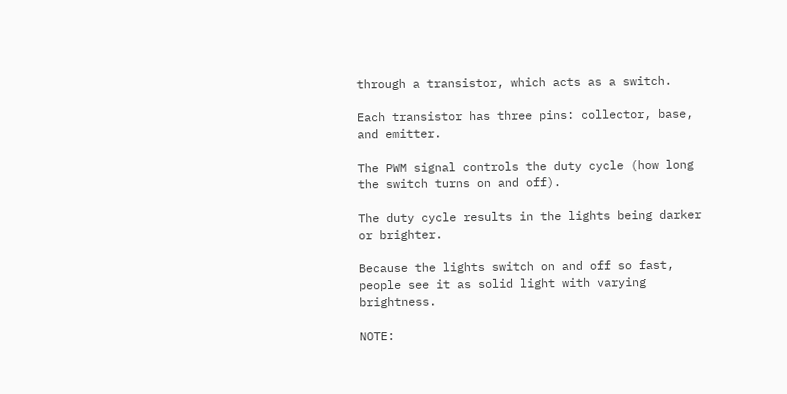through a transistor, which acts as a switch.

Each transistor has three pins: collector, base, and emitter.

The PWM signal controls the duty cycle (how long the switch turns on and off).

The duty cycle results in the lights being darker or brighter.

Because the lights switch on and off so fast, people see it as solid light with varying brightness.

NOTE: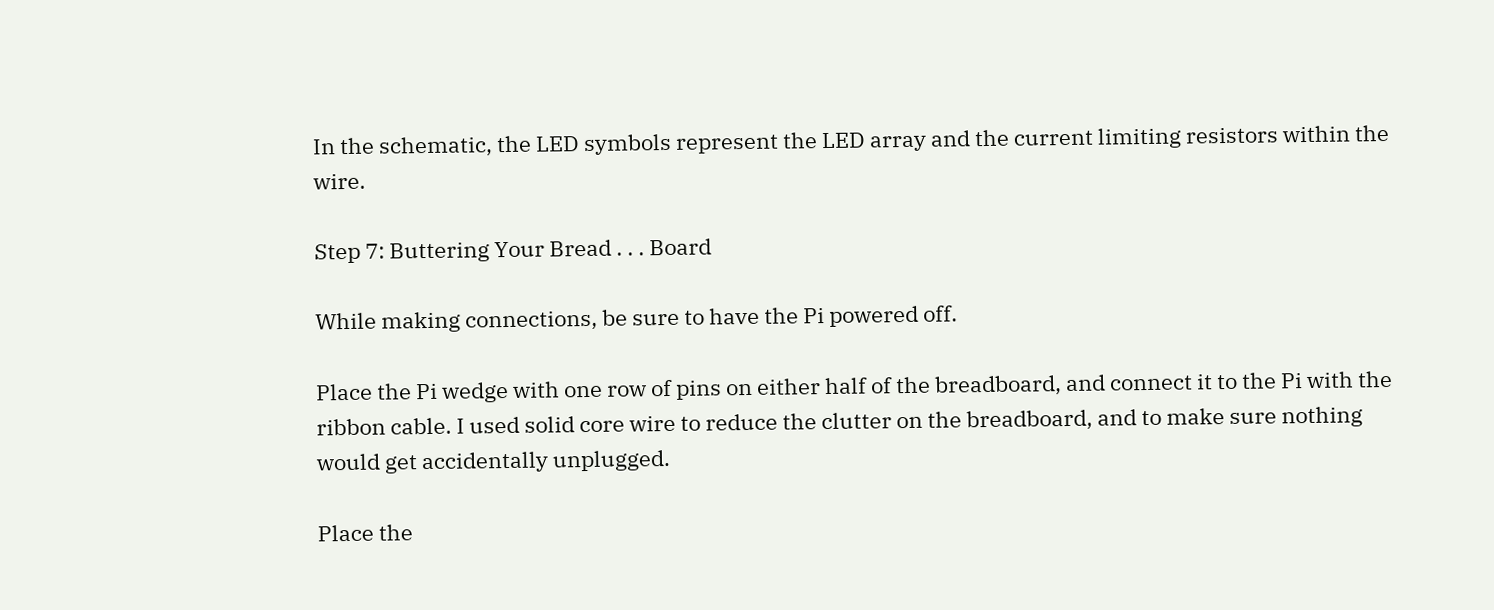In the schematic, the LED symbols represent the LED array and the current limiting resistors within the wire.

Step 7: Buttering Your Bread . . . Board

While making connections, be sure to have the Pi powered off.

Place the Pi wedge with one row of pins on either half of the breadboard, and connect it to the Pi with the ribbon cable. I used solid core wire to reduce the clutter on the breadboard, and to make sure nothing would get accidentally unplugged.

Place the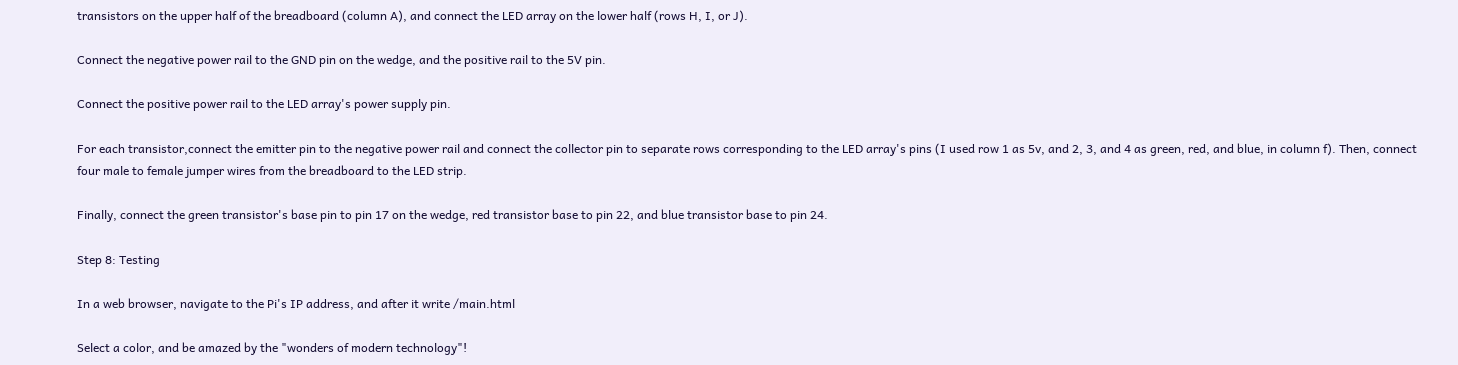transistors on the upper half of the breadboard (column A), and connect the LED array on the lower half (rows H, I, or J).

Connect the negative power rail to the GND pin on the wedge, and the positive rail to the 5V pin.

Connect the positive power rail to the LED array's power supply pin.

For each transistor,connect the emitter pin to the negative power rail and connect the collector pin to separate rows corresponding to the LED array's pins (I used row 1 as 5v, and 2, 3, and 4 as green, red, and blue, in column f). Then, connect four male to female jumper wires from the breadboard to the LED strip.

Finally, connect the green transistor's base pin to pin 17 on the wedge, red transistor base to pin 22, and blue transistor base to pin 24.

Step 8: Testing

In a web browser, navigate to the Pi's IP address, and after it write /main.html

Select a color, and be amazed by the "wonders of modern technology"!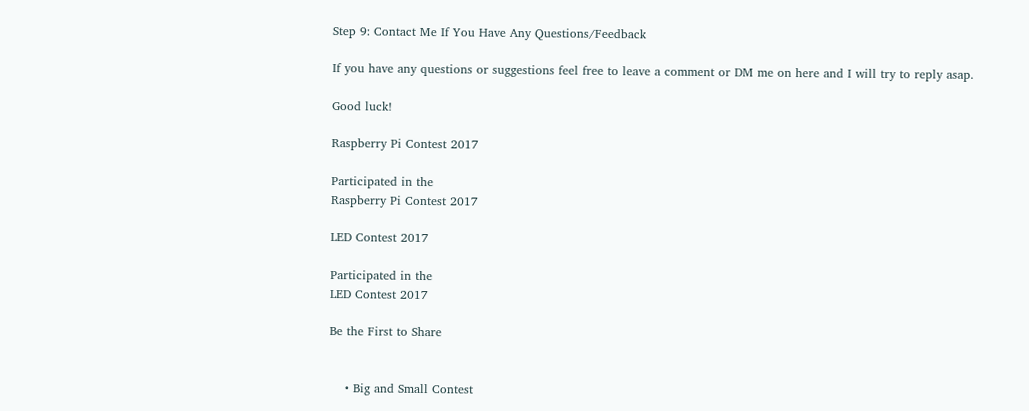Step 9: Contact Me If You Have Any Questions/Feedback

If you have any questions or suggestions feel free to leave a comment or DM me on here and I will try to reply asap.

Good luck!

Raspberry Pi Contest 2017

Participated in the
Raspberry Pi Contest 2017

LED Contest 2017

Participated in the
LED Contest 2017

Be the First to Share


    • Big and Small Contest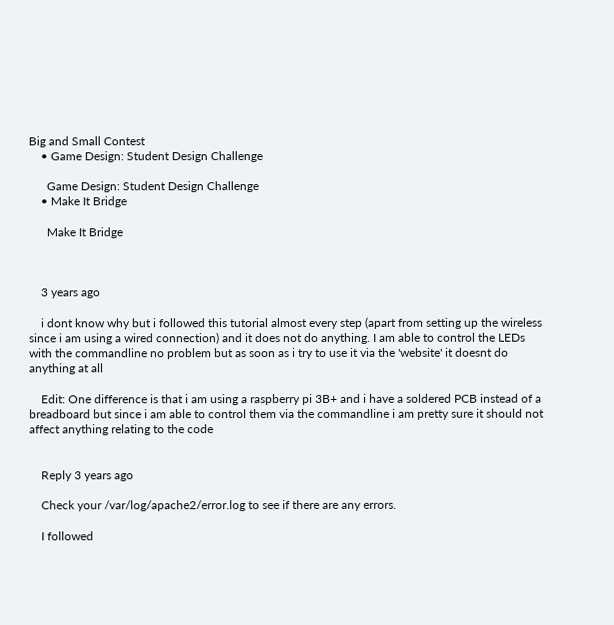Big and Small Contest
    • Game Design: Student Design Challenge

      Game Design: Student Design Challenge
    • Make It Bridge

      Make It Bridge



    3 years ago

    i dont know why but i followed this tutorial almost every step (apart from setting up the wireless since i am using a wired connection) and it does not do anything. I am able to control the LEDs with the commandline no problem but as soon as i try to use it via the 'website' it doesnt do anything at all

    Edit: One difference is that i am using a raspberry pi 3B+ and i have a soldered PCB instead of a breadboard but since i am able to control them via the commandline i am pretty sure it should not affect anything relating to the code


    Reply 3 years ago

    Check your /var/log/apache2/error.log to see if there are any errors.

    I followed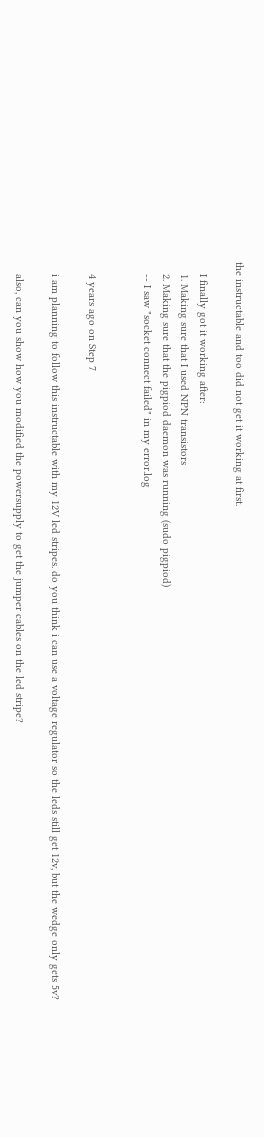the instructable and too did not get it working at first.

    I finally got it working after:
    1. Making sure that I used NPN transistors
    2. Making sure that the pigpiod daemon was running (sudo pigpiod)
    -- I saw "socket connect failed" in my error.log


    4 years ago on Step 7

    i am planning to follow this instructable with my 12V led stripes. do you think i can use a voltage regulator so the leds still get 12v, but the wedge only gets 5v?

    also, can you show how you modified the powersupply to get the jumper cables on the led stripe?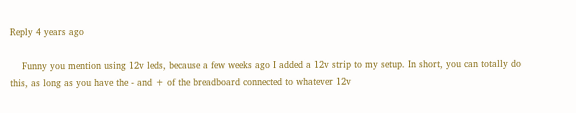Reply 4 years ago

    Funny you mention using 12v leds, because a few weeks ago I added a 12v strip to my setup. In short, you can totally do this, as long as you have the - and + of the breadboard connected to whatever 12v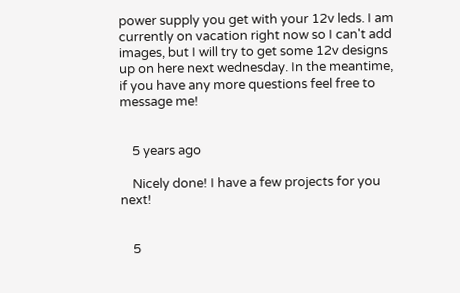power supply you get with your 12v leds. I am currently on vacation right now so I can't add images, but I will try to get some 12v designs up on here next wednesday. In the meantime, if you have any more questions feel free to message me!


    5 years ago

    Nicely done! I have a few projects for you next!


    5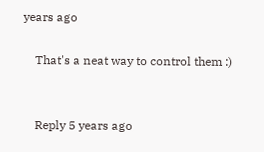years ago

    That's a neat way to control them :)


    Reply 5 years ago